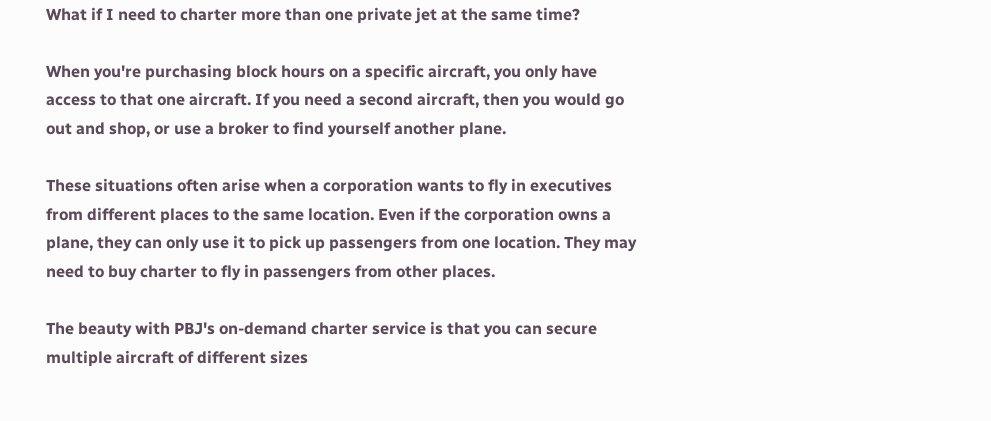What if I need to charter more than one private jet at the same time?

When you're purchasing block hours on a specific aircraft, you only have access to that one aircraft. If you need a second aircraft, then you would go out and shop, or use a broker to find yourself another plane.

These situations often arise when a corporation wants to fly in executives from different places to the same location. Even if the corporation owns a plane, they can only use it to pick up passengers from one location. They may need to buy charter to fly in passengers from other places.

The beauty with PBJ's on-demand charter service is that you can secure multiple aircraft of different sizes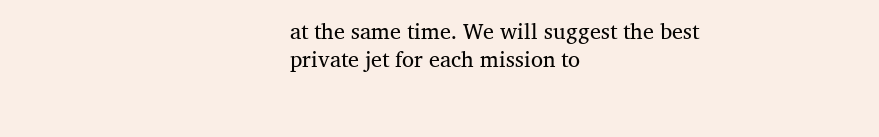at the same time. We will suggest the best private jet for each mission to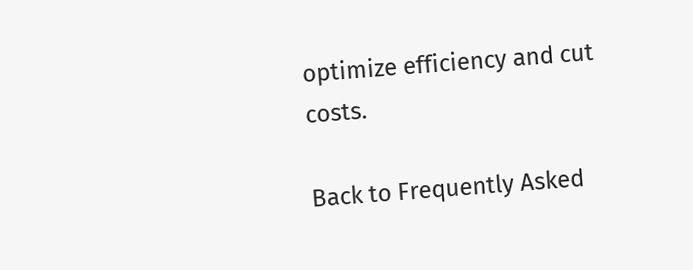optimize efficiency and cut costs.

Back to Frequently Asked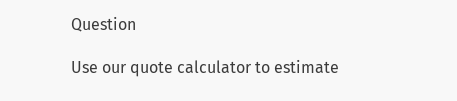Question

Use our quote calculator to estimate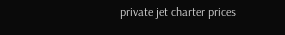private jet charter prices